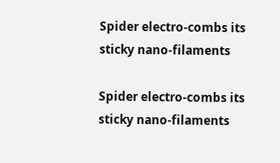Spider electro-combs its sticky nano-filaments

Spider electro-combs its sticky nano-filaments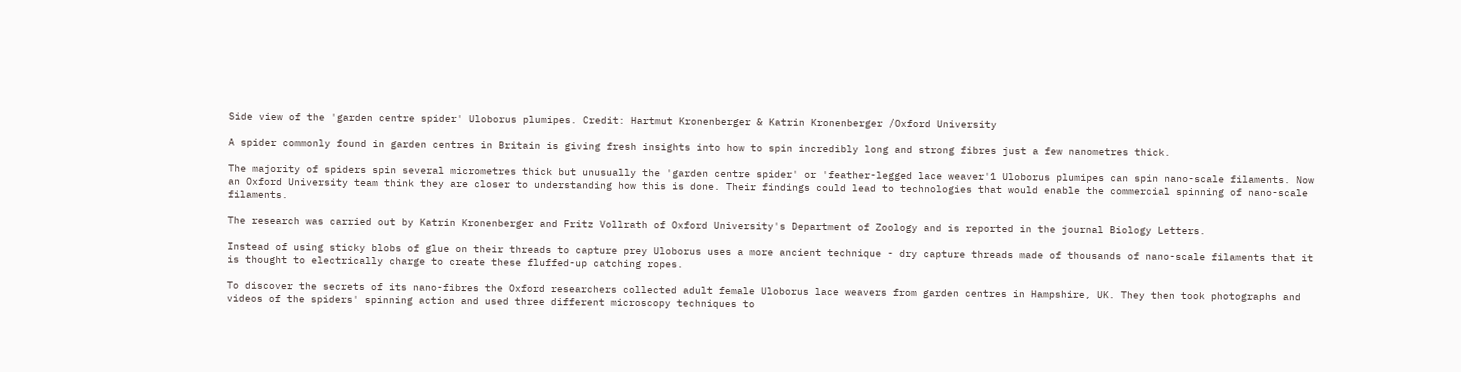Side view of the 'garden centre spider' Uloborus plumipes. Credit: Hartmut Kronenberger & Katrin Kronenberger /Oxford University

A spider commonly found in garden centres in Britain is giving fresh insights into how to spin incredibly long and strong fibres just a few nanometres thick.

The majority of spiders spin several micrometres thick but unusually the 'garden centre spider' or 'feather-legged lace weaver'1 Uloborus plumipes can spin nano-scale filaments. Now an Oxford University team think they are closer to understanding how this is done. Their findings could lead to technologies that would enable the commercial spinning of nano-scale filaments.

The research was carried out by Katrin Kronenberger and Fritz Vollrath of Oxford University's Department of Zoology and is reported in the journal Biology Letters.

Instead of using sticky blobs of glue on their threads to capture prey Uloborus uses a more ancient technique - dry capture threads made of thousands of nano-scale filaments that it is thought to electrically charge to create these fluffed-up catching ropes.

To discover the secrets of its nano-fibres the Oxford researchers collected adult female Uloborus lace weavers from garden centres in Hampshire, UK. They then took photographs and videos of the spiders' spinning action and used three different microscopy techniques to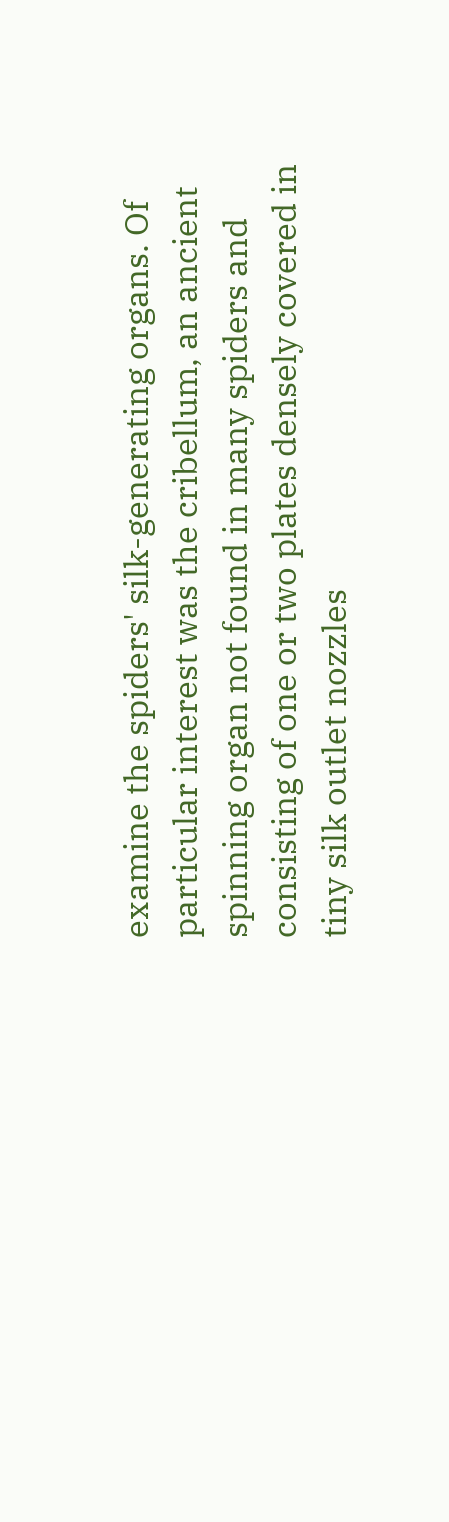examine the spiders' silk-generating organs. Of particular interest was the cribellum, an ancient spinning organ not found in many spiders and consisting of one or two plates densely covered in tiny silk outlet nozzles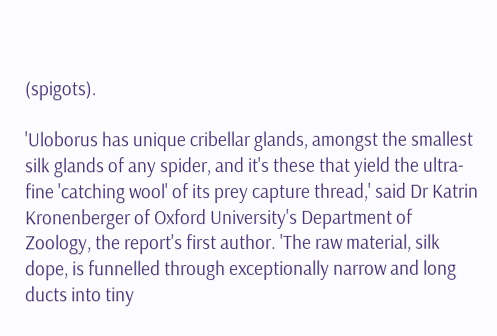(spigots).

'Uloborus has unique cribellar glands, amongst the smallest silk glands of any spider, and it's these that yield the ultra-fine 'catching wool' of its prey capture thread,' said Dr Katrin Kronenberger of Oxford University's Department of Zoology, the report's first author. 'The raw material, silk dope, is funnelled through exceptionally narrow and long ducts into tiny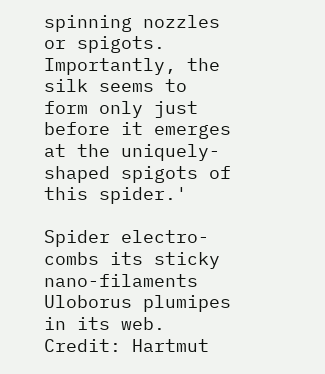spinning nozzles or spigots. Importantly, the silk seems to form only just before it emerges at the uniquely-shaped spigots of this spider.'

Spider electro-combs its sticky nano-filaments
Uloborus plumipes in its web. Credit: Hartmut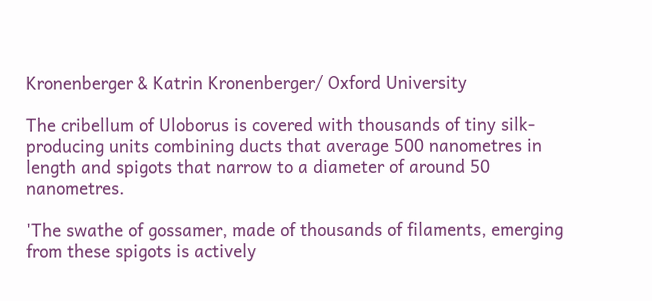Kronenberger & Katrin Kronenberger/ Oxford University

The cribellum of Uloborus is covered with thousands of tiny silk-producing units combining ducts that average 500 nanometres in length and spigots that narrow to a diameter of around 50 nanometres.

'The swathe of gossamer, made of thousands of filaments, emerging from these spigots is actively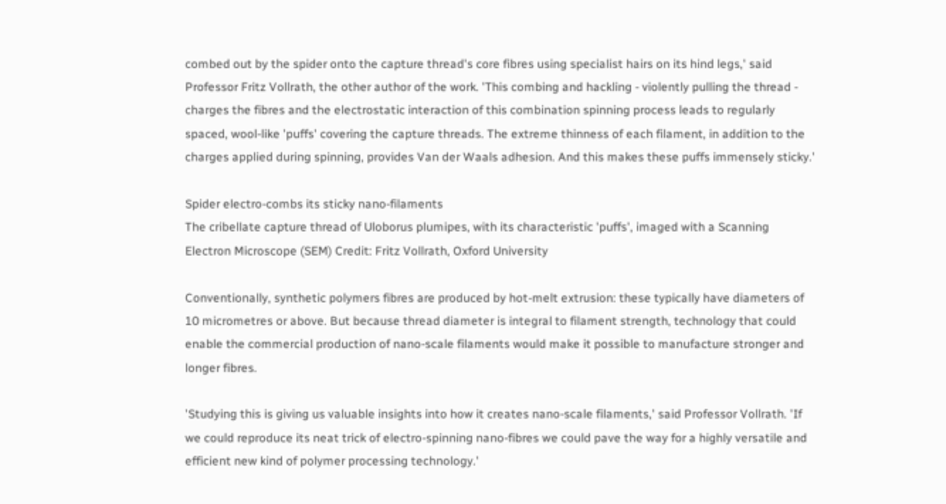combed out by the spider onto the capture thread's core fibres using specialist hairs on its hind legs,' said Professor Fritz Vollrath, the other author of the work. 'This combing and hackling - violently pulling the thread - charges the fibres and the electrostatic interaction of this combination spinning process leads to regularly spaced, wool-like 'puffs' covering the capture threads. The extreme thinness of each filament, in addition to the charges applied during spinning, provides Van der Waals adhesion. And this makes these puffs immensely sticky.'

Spider electro-combs its sticky nano-filaments
The cribellate capture thread of Uloborus plumipes, with its characteristic 'puffs', imaged with a Scanning Electron Microscope (SEM) Credit: Fritz Vollrath, Oxford University

Conventionally, synthetic polymers fibres are produced by hot-melt extrusion: these typically have diameters of 10 micrometres or above. But because thread diameter is integral to filament strength, technology that could enable the commercial production of nano-scale filaments would make it possible to manufacture stronger and longer fibres.

'Studying this is giving us valuable insights into how it creates nano-scale filaments,' said Professor Vollrath. 'If we could reproduce its neat trick of electro-spinning nano-fibres we could pave the way for a highly versatile and efficient new kind of polymer processing technology.'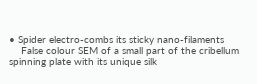• Spider electro-combs its sticky nano-filaments
    False colour SEM of a small part of the cribellum spinning plate with its unique silk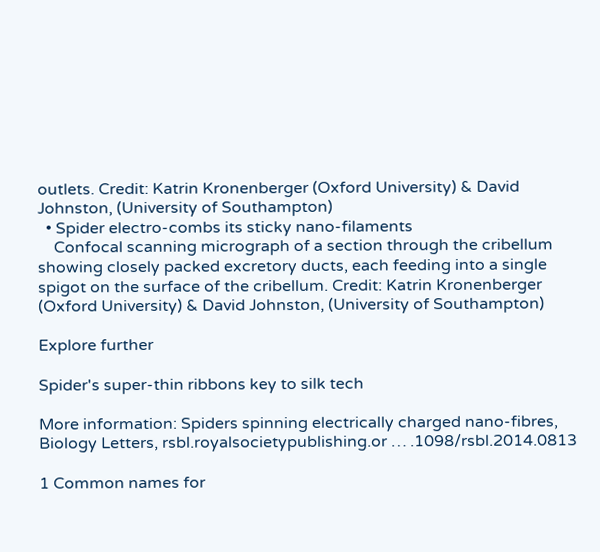outlets. Credit: Katrin Kronenberger (Oxford University) & David Johnston, (University of Southampton)
  • Spider electro-combs its sticky nano-filaments
    Confocal scanning micrograph of a section through the cribellum showing closely packed excretory ducts, each feeding into a single spigot on the surface of the cribellum. Credit: Katrin Kronenberger (Oxford University) & David Johnston, (University of Southampton)

Explore further

Spider's super-thin ribbons key to silk tech

More information: Spiders spinning electrically charged nano-fibres, Biology Letters, rsbl.royalsocietypublishing.or … .1098/rsbl.2014.0813

1 Common names for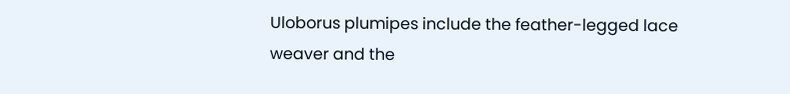Uloborus plumipes include the feather-legged lace weaver and the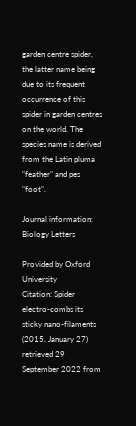garden centre spider, the latter name being due to its frequent occurrence of this spider in garden centres on the world. The species name is derived from the Latin pluma "feather" and pes "foot".

Journal information: Biology Letters

Provided by Oxford University
Citation: Spider electro-combs its sticky nano-filaments (2015, January 27) retrieved 29 September 2022 from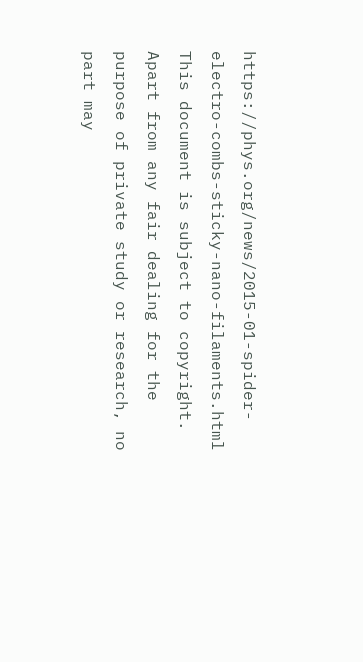https://phys.org/news/2015-01-spider-electro-combs-sticky-nano-filaments.html
This document is subject to copyright. Apart from any fair dealing for the purpose of private study or research, no part may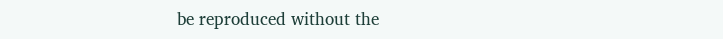be reproduced without the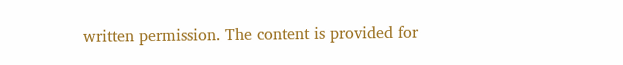written permission. The content is provided for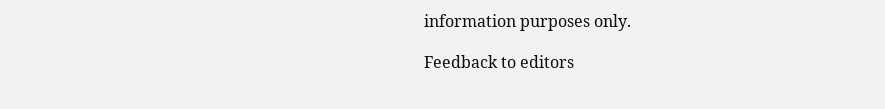information purposes only.

Feedback to editors